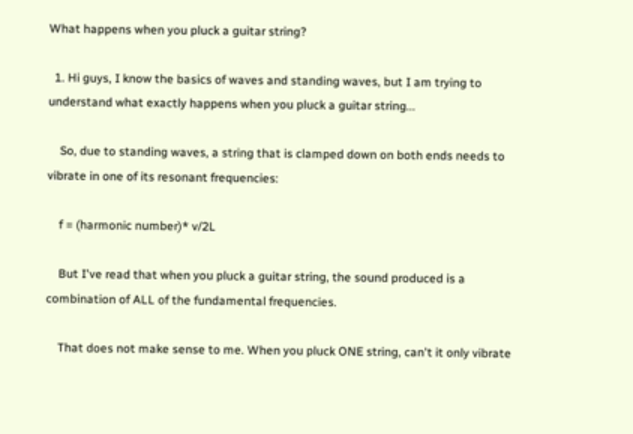What happens when you pluck a guitar string?

  1. Hi guys, I know the basics of waves and standing waves, but I am trying to understand what exactly happens when you pluck a guitar string...

    So, due to standing waves, a string that is clamped down on both ends needs to vibrate in one of its resonant frequencies:

    f = (harmonic number)* v/2L

    But I've read that when you pluck a guitar string, the sound produced is a combination of ALL of the fundamental frequencies.

    That does not make sense to me. When you pluck ONE string, can't it only vibrate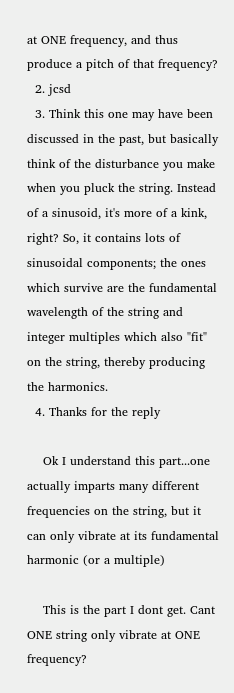at ONE frequency, and thus produce a pitch of that frequency?
  2. jcsd
  3. Think this one may have been discussed in the past, but basically think of the disturbance you make when you pluck the string. Instead of a sinusoid, it's more of a kink, right? So, it contains lots of sinusoidal components; the ones which survive are the fundamental wavelength of the string and integer multiples which also "fit" on the string, thereby producing the harmonics.
  4. Thanks for the reply

    Ok I understand this part...one actually imparts many different frequencies on the string, but it can only vibrate at its fundamental harmonic (or a multiple)

    This is the part I dont get. Cant ONE string only vibrate at ONE frequency?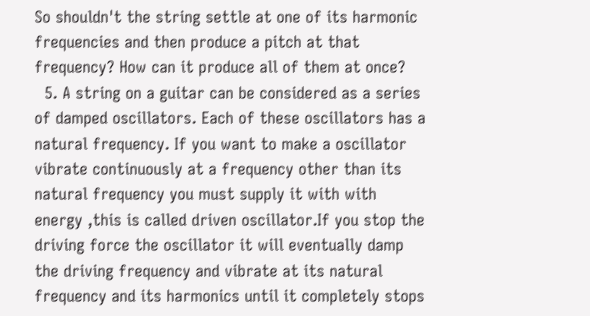So shouldn't the string settle at one of its harmonic frequencies and then produce a pitch at that frequency? How can it produce all of them at once?
  5. A string on a guitar can be considered as a series of damped oscillators. Each of these oscillators has a natural frequency. If you want to make a oscillator vibrate continuously at a frequency other than its natural frequency you must supply it with with energy ,this is called driven oscillator.If you stop the driving force the oscillator it will eventually damp the driving frequency and vibrate at its natural frequency and its harmonics until it completely stops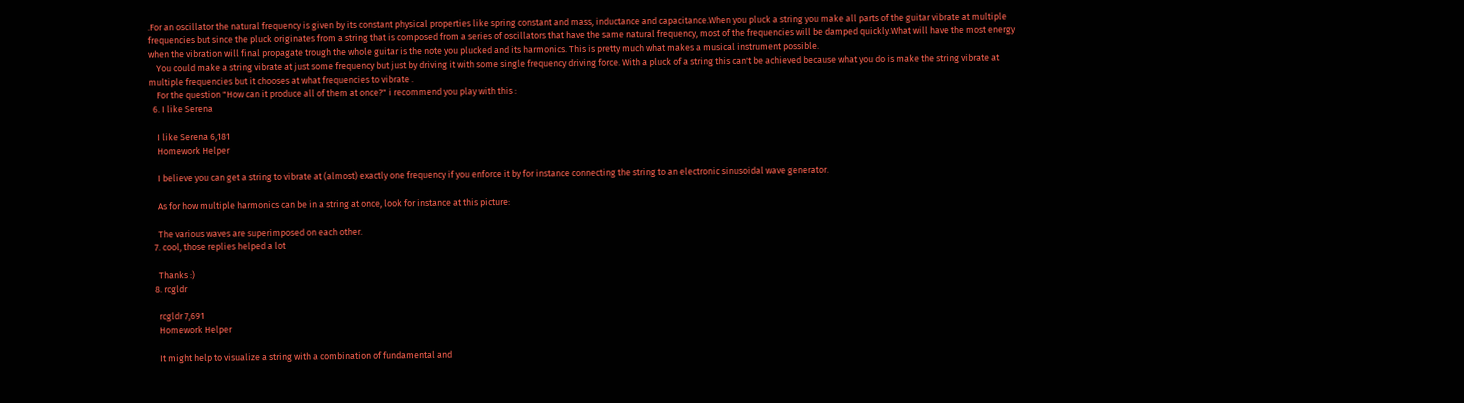.For an oscillator the natural frequency is given by its constant physical properties like spring constant and mass, inductance and capacitance.When you pluck a string you make all parts of the guitar vibrate at multiple frequencies but since the pluck originates from a string that is composed from a series of oscillators that have the same natural frequency, most of the frequencies will be damped quickly.What will have the most energy when the vibration will final propagate trough the whole guitar is the note you plucked and its harmonics. This is pretty much what makes a musical instrument possible.
    You could make a string vibrate at just some frequency but just by driving it with some single frequency driving force. With a pluck of a string this can't be achieved because what you do is make the string vibrate at multiple frequencies but it chooses at what frequencies to vibrate .
    For the question "How can it produce all of them at once?" i recommend you play with this :
  6. I like Serena

    I like Serena 6,181
    Homework Helper

    I believe you can get a string to vibrate at (almost) exactly one frequency if you enforce it by for instance connecting the string to an electronic sinusoidal wave generator.

    As for how multiple harmonics can be in a string at once, look for instance at this picture:

    The various waves are superimposed on each other.
  7. cool, those replies helped a lot

    Thanks :)
  8. rcgldr

    rcgldr 7,691
    Homework Helper

    It might help to visualize a string with a combination of fundamental and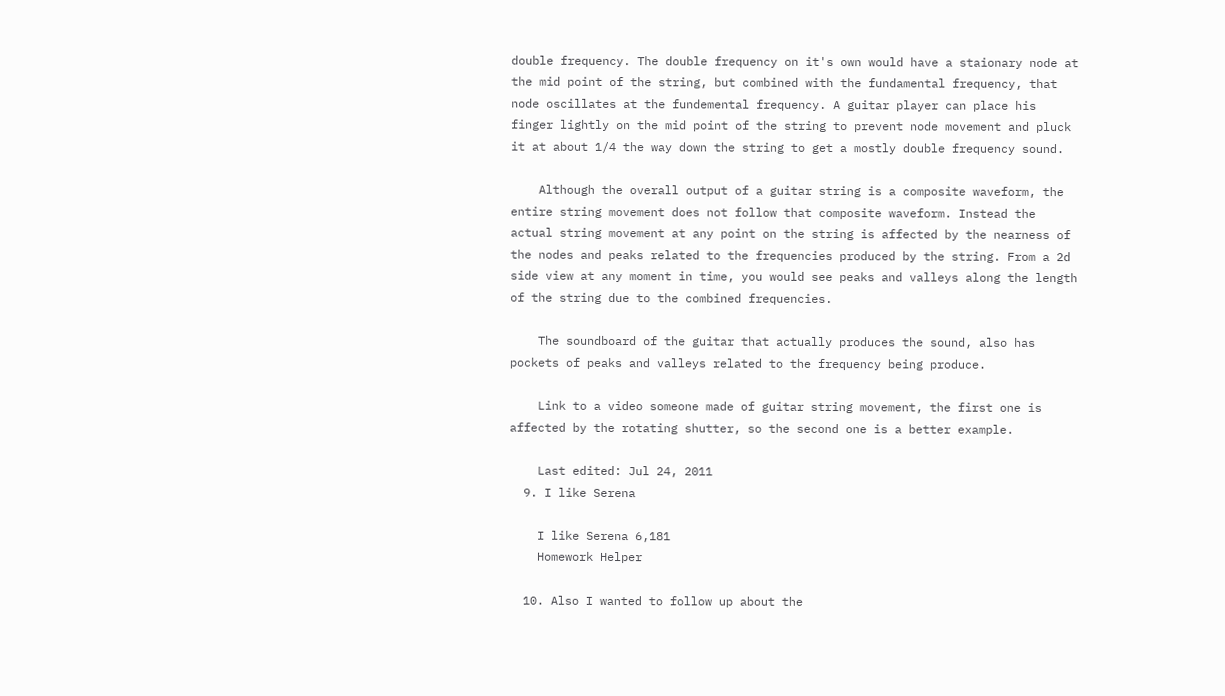double frequency. The double frequency on it's own would have a staionary node at the mid point of the string, but combined with the fundamental frequency, that node oscillates at the fundemental frequency. A guitar player can place his finger lightly on the mid point of the string to prevent node movement and pluck it at about 1/4 the way down the string to get a mostly double frequency sound.

    Although the overall output of a guitar string is a composite waveform, the entire string movement does not follow that composite waveform. Instead the actual string movement at any point on the string is affected by the nearness of the nodes and peaks related to the frequencies produced by the string. From a 2d side view at any moment in time, you would see peaks and valleys along the length of the string due to the combined frequencies.

    The soundboard of the guitar that actually produces the sound, also has pockets of peaks and valleys related to the frequency being produce.

    Link to a video someone made of guitar string movement, the first one is affected by the rotating shutter, so the second one is a better example.

    Last edited: Jul 24, 2011
  9. I like Serena

    I like Serena 6,181
    Homework Helper

  10. Also I wanted to follow up about the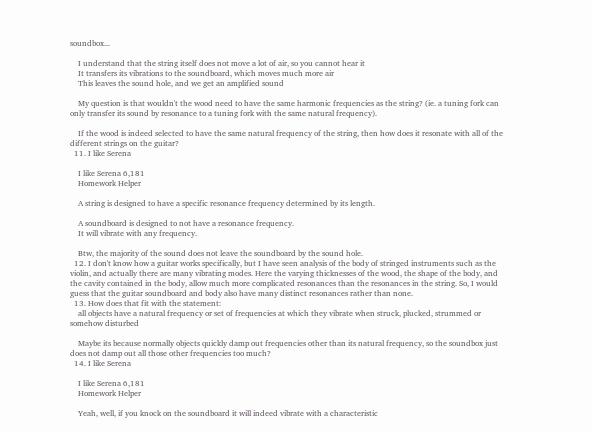soundbox...

    I understand that the string itself does not move a lot of air, so you cannot hear it
    It transfers its vibrations to the soundboard, which moves much more air
    This leaves the sound hole, and we get an amplified sound

    My question is that wouldn't the wood need to have the same harmonic frequencies as the string? (ie. a tuning fork can only transfer its sound by resonance to a tuning fork with the same natural frequency).

    If the wood is indeed selected to have the same natural frequency of the string, then how does it resonate with all of the different strings on the guitar?
  11. I like Serena

    I like Serena 6,181
    Homework Helper

    A string is designed to have a specific resonance frequency determined by its length.

    A soundboard is designed to not have a resonance frequency.
    It will vibrate with any frequency.

    Btw, the majority of the sound does not leave the soundboard by the sound hole.
  12. I don't know how a guitar works specifically, but I have seen analysis of the body of stringed instruments such as the violin, and actually there are many vibrating modes. Here the varying thicknesses of the wood, the shape of the body, and the cavity contained in the body, allow much more complicated resonances than the resonances in the string. So, I would guess that the guitar soundboard and body also have many distinct resonances rather than none.
  13. How does that fit with the statement:
    all objects have a natural frequency or set of frequencies at which they vibrate when struck, plucked, strummed or somehow disturbed

    Maybe its because normally objects quickly damp out frequencies other than its natural frequency, so the soundbox just does not damp out all those other frequencies too much?
  14. I like Serena

    I like Serena 6,181
    Homework Helper

    Yeah, well, if you knock on the soundboard it will indeed vibrate with a characteristic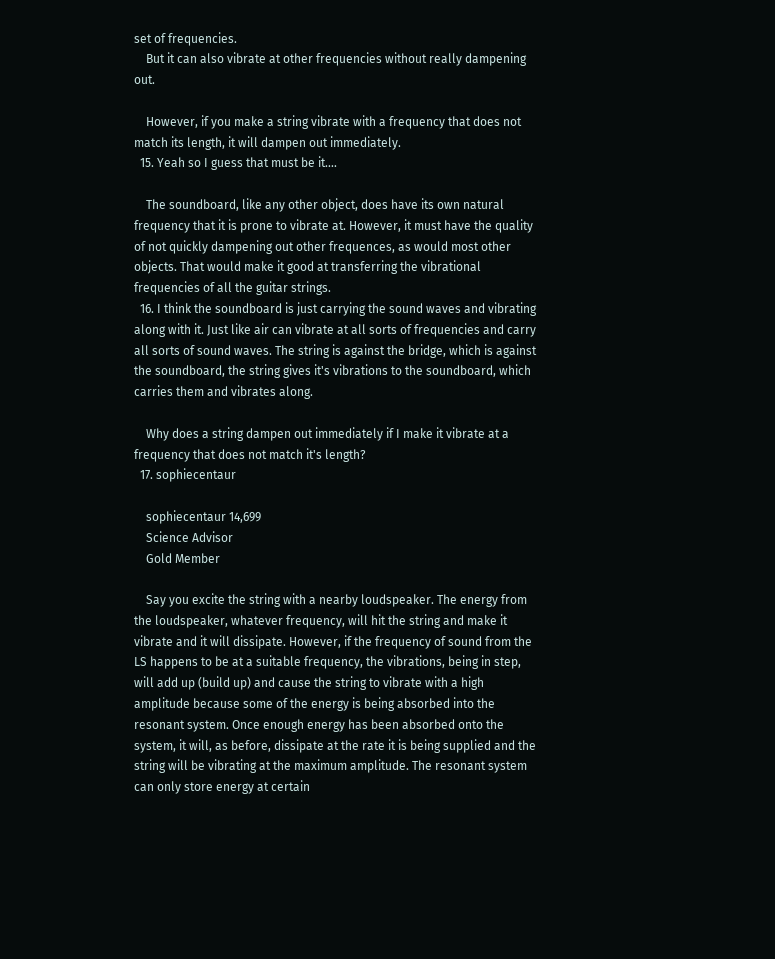set of frequencies.
    But it can also vibrate at other frequencies without really dampening out.

    However, if you make a string vibrate with a frequency that does not match its length, it will dampen out immediately.
  15. Yeah so I guess that must be it....

    The soundboard, like any other object, does have its own natural frequency that it is prone to vibrate at. However, it must have the quality of not quickly dampening out other frequences, as would most other objects. That would make it good at transferring the vibrational frequencies of all the guitar strings.
  16. I think the soundboard is just carrying the sound waves and vibrating along with it. Just like air can vibrate at all sorts of frequencies and carry all sorts of sound waves. The string is against the bridge, which is against the soundboard, the string gives it's vibrations to the soundboard, which carries them and vibrates along.

    Why does a string dampen out immediately if I make it vibrate at a frequency that does not match it's length?
  17. sophiecentaur

    sophiecentaur 14,699
    Science Advisor
    Gold Member

    Say you excite the string with a nearby loudspeaker. The energy from the loudspeaker, whatever frequency, will hit the string and make it vibrate and it will dissipate. However, if the frequency of sound from the LS happens to be at a suitable frequency, the vibrations, being in step, will add up (build up) and cause the string to vibrate with a high amplitude because some of the energy is being absorbed into the resonant system. Once enough energy has been absorbed onto the system, it will, as before, dissipate at the rate it is being supplied and the string will be vibrating at the maximum amplitude. The resonant system can only store energy at certain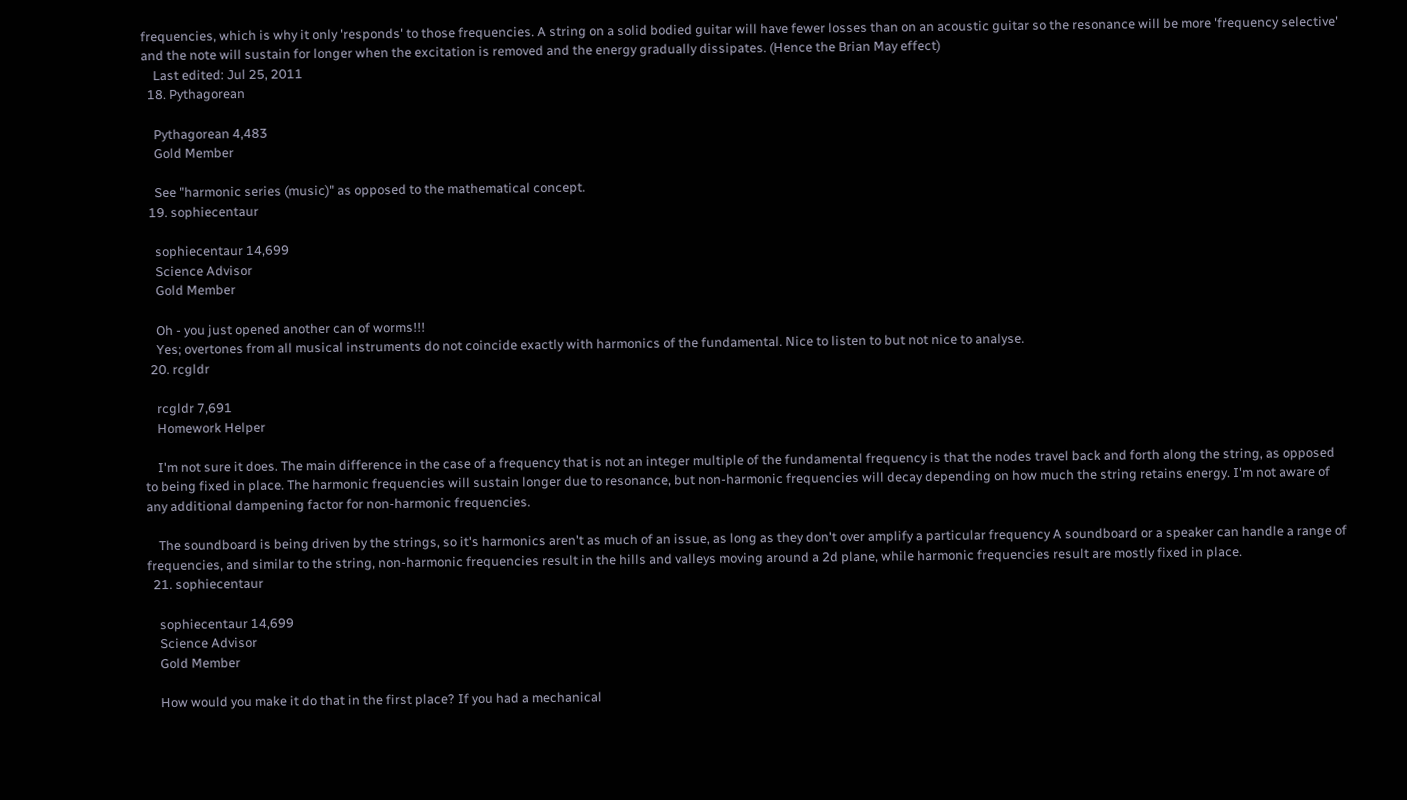frequencies, which is why it only 'responds' to those frequencies. A string on a solid bodied guitar will have fewer losses than on an acoustic guitar so the resonance will be more 'frequency selective' and the note will sustain for longer when the excitation is removed and the energy gradually dissipates. (Hence the Brian May effect)
    Last edited: Jul 25, 2011
  18. Pythagorean

    Pythagorean 4,483
    Gold Member

    See "harmonic series (music)" as opposed to the mathematical concept.
  19. sophiecentaur

    sophiecentaur 14,699
    Science Advisor
    Gold Member

    Oh - you just opened another can of worms!!!
    Yes; overtones from all musical instruments do not coincide exactly with harmonics of the fundamental. Nice to listen to but not nice to analyse.
  20. rcgldr

    rcgldr 7,691
    Homework Helper

    I'm not sure it does. The main difference in the case of a frequency that is not an integer multiple of the fundamental frequency is that the nodes travel back and forth along the string, as opposed to being fixed in place. The harmonic frequencies will sustain longer due to resonance, but non-harmonic frequencies will decay depending on how much the string retains energy. I'm not aware of any additional dampening factor for non-harmonic frequencies.

    The soundboard is being driven by the strings, so it's harmonics aren't as much of an issue, as long as they don't over amplify a particular frequency A soundboard or a speaker can handle a range of frequencies, and similar to the string, non-harmonic frequencies result in the hills and valleys moving around a 2d plane, while harmonic frequencies result are mostly fixed in place.
  21. sophiecentaur

    sophiecentaur 14,699
    Science Advisor
    Gold Member

    How would you make it do that in the first place? If you had a mechanical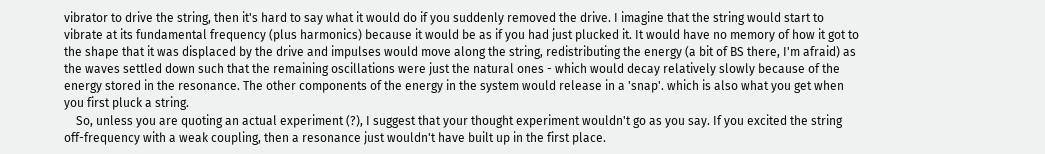vibrator to drive the string, then it's hard to say what it would do if you suddenly removed the drive. I imagine that the string would start to vibrate at its fundamental frequency (plus harmonics) because it would be as if you had just plucked it. It would have no memory of how it got to the shape that it was displaced by the drive and impulses would move along the string, redistributing the energy (a bit of BS there, I'm afraid) as the waves settled down such that the remaining oscillations were just the natural ones - which would decay relatively slowly because of the energy stored in the resonance. The other components of the energy in the system would release in a 'snap'. which is also what you get when you first pluck a string.
    So, unless you are quoting an actual experiment (?), I suggest that your thought experiment wouldn't go as you say. If you excited the string off-frequency with a weak coupling, then a resonance just wouldn't have built up in the first place.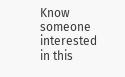Know someone interested in this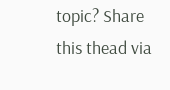topic? Share this thead via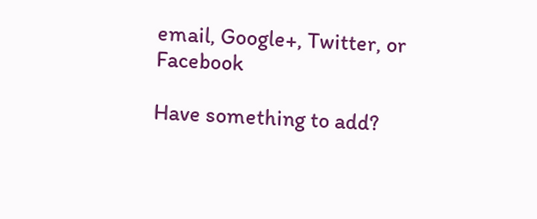email, Google+, Twitter, or Facebook

Have something to add?